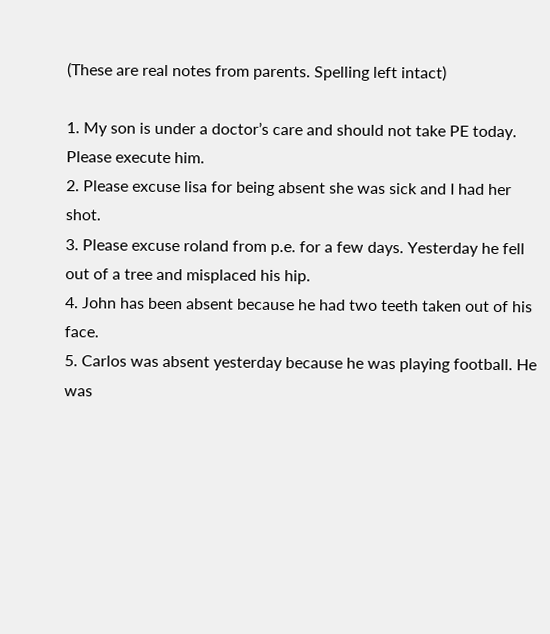(These are real notes from parents. Spelling left intact)

1. My son is under a doctor’s care and should not take PE today. Please execute him.
2. Please excuse lisa for being absent she was sick and I had her shot.
3. Please excuse roland from p.e. for a few days. Yesterday he fell out of a tree and misplaced his hip.
4. John has been absent because he had two teeth taken out of his face.
5. Carlos was absent yesterday because he was playing football. He was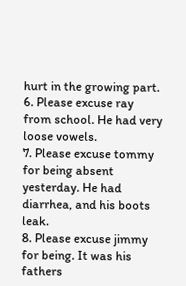hurt in the growing part.
6. Please excuse ray from school. He had very loose vowels.
7. Please excuse tommy for being absent yesterday. He had diarrhea, and his boots leak.
8. Please excuse jimmy for being. It was his fathers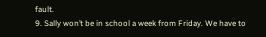fault.
9. Sally won’t be in school a week from Friday. We have to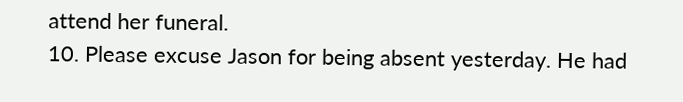attend her funeral.
10. Please excuse Jason for being absent yesterday. He had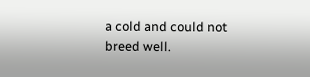a cold and could not breed well.